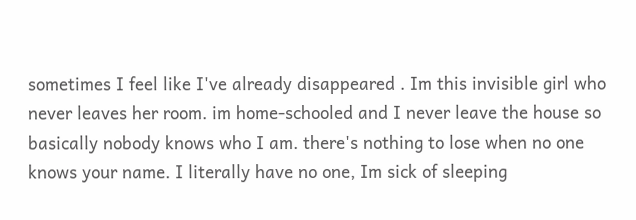sometimes I feel like I've already disappeared . Im this invisible girl who never leaves her room. im home-schooled and I never leave the house so basically nobody knows who I am. there's nothing to lose when no one knows your name. I literally have no one, Im sick of sleeping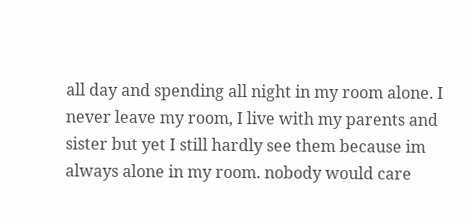all day and spending all night in my room alone. I never leave my room, I live with my parents and sister but yet I still hardly see them because im always alone in my room. nobody would care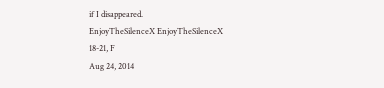if I disappeared.
EnjoyTheSilenceX EnjoyTheSilenceX
18-21, F
Aug 24, 2014